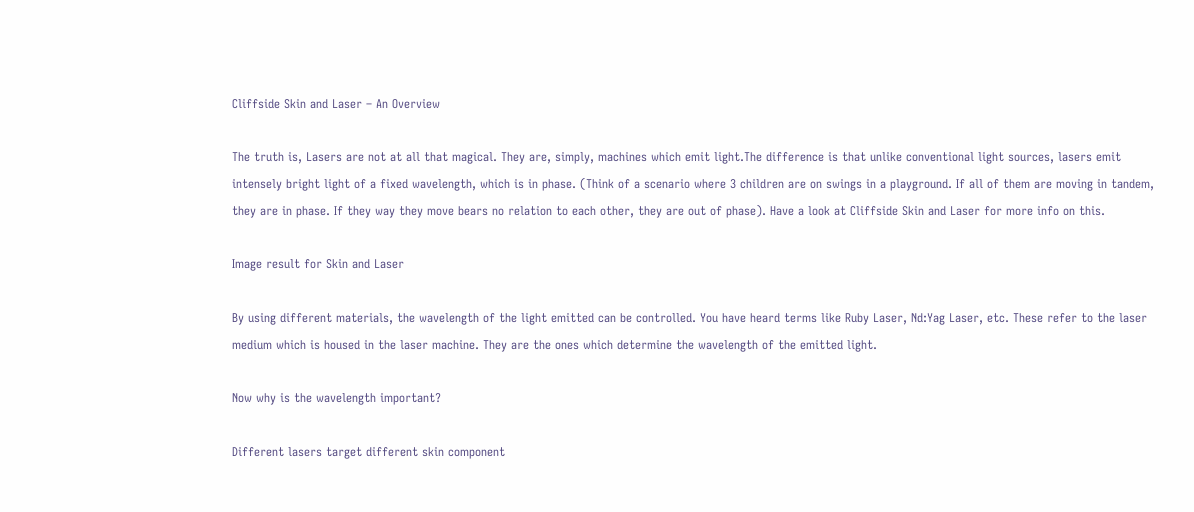Cliffside Skin and Laser – An Overview

The truth is, Lasers are not at all that magical. They are, simply, machines which emit light.The difference is that unlike conventional light sources, lasers emit intensely bright light of a fixed wavelength, which is in phase. (Think of a scenario where 3 children are on swings in a playground. If all of them are moving in tandem, they are in phase. If they way they move bears no relation to each other, they are out of phase). Have a look at Cliffside Skin and Laser for more info on this.

Image result for Skin and Laser

By using different materials, the wavelength of the light emitted can be controlled. You have heard terms like Ruby Laser, Nd:Yag Laser, etc. These refer to the laser medium which is housed in the laser machine. They are the ones which determine the wavelength of the emitted light.

Now why is the wavelength important?

Different lasers target different skin component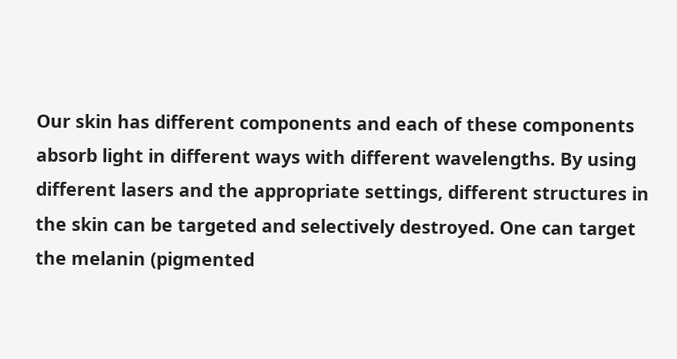Our skin has different components and each of these components absorb light in different ways with different wavelengths. By using different lasers and the appropriate settings, different structures in the skin can be targeted and selectively destroyed. One can target the melanin (pigmented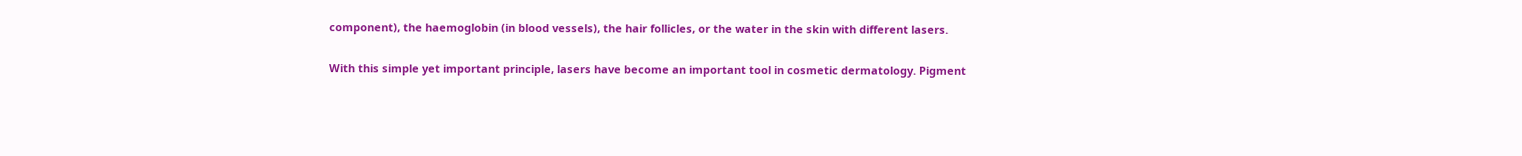component), the haemoglobin (in blood vessels), the hair follicles, or the water in the skin with different lasers.

With this simple yet important principle, lasers have become an important tool in cosmetic dermatology. Pigment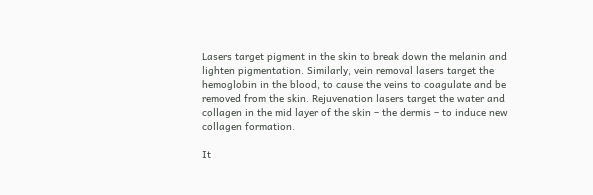Lasers target pigment in the skin to break down the melanin and lighten pigmentation. Similarly, vein removal lasers target the hemoglobin in the blood, to cause the veins to coagulate and be removed from the skin. Rejuvenation lasers target the water and collagen in the mid layer of the skin – the dermis – to induce new collagen formation.

It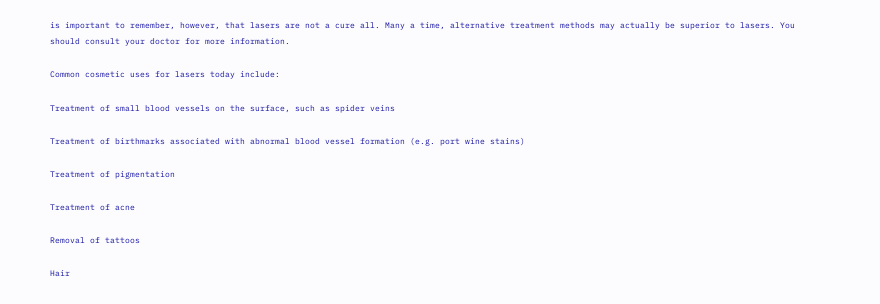is important to remember, however, that lasers are not a cure all. Many a time, alternative treatment methods may actually be superior to lasers. You should consult your doctor for more information.

Common cosmetic uses for lasers today include:

Treatment of small blood vessels on the surface, such as spider veins

Treatment of birthmarks associated with abnormal blood vessel formation (e.g. port wine stains)

Treatment of pigmentation

Treatment of acne

Removal of tattoos

Hair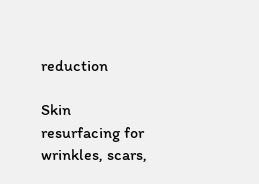reduction

Skin resurfacing for wrinkles, scars,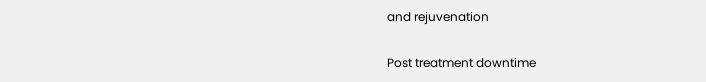and rejuvenation

Post treatment downtime